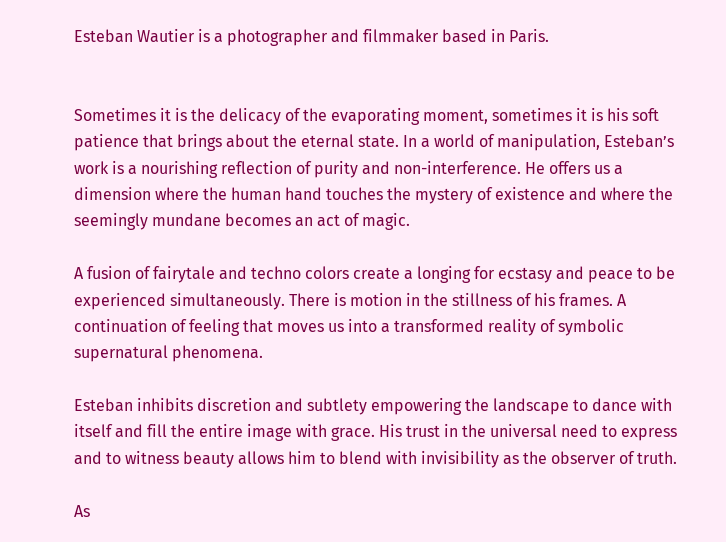Esteban Wautier is a photographer and filmmaker based in Paris.


Sometimes it is the delicacy of the evaporating moment, sometimes it is his soft patience that brings about the eternal state. In a world of manipulation, Esteban’s work is a nourishing reflection of purity and non-interference. He offers us a dimension where the human hand touches the mystery of existence and where the seemingly mundane becomes an act of magic.

A fusion of fairytale and techno colors create a longing for ecstasy and peace to be experienced simultaneously. There is motion in the stillness of his frames. A continuation of feeling that moves us into a transformed reality of symbolic supernatural phenomena.

Esteban inhibits discretion and subtlety empowering the landscape to dance with itself and fill the entire image with grace. His trust in the universal need to express and to witness beauty allows him to blend with invisibility as the observer of truth.

As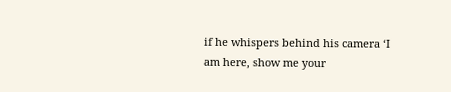if he whispers behind his camera ‘I am here, show me your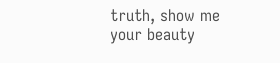truth, show me your beauty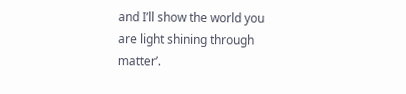and I’ll show the world you are light shining through matter’.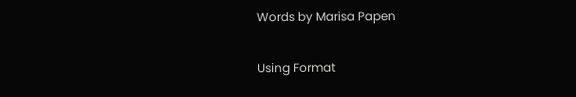Words by Marisa Papen

Using Format